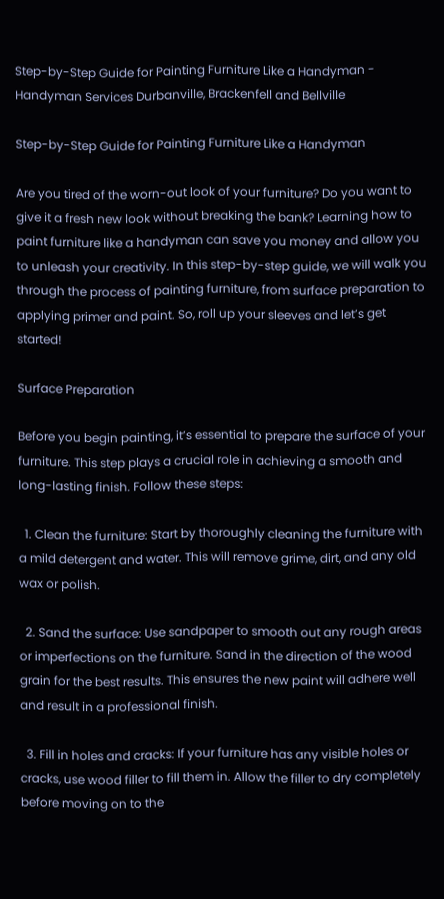Step-by-Step Guide for Painting Furniture Like a Handyman - Handyman Services Durbanville, Brackenfell and Bellville

Step-by-Step Guide for Painting Furniture Like a Handyman

Are you tired of the worn-out look of your furniture? Do you want to give it a fresh new look without breaking the bank? Learning how to paint furniture like a handyman can save you money and allow you to unleash your creativity. In this step-by-step guide, we will walk you through the process of painting furniture, from surface preparation to applying primer and paint. So, roll up your sleeves and let’s get started!

Surface Preparation

Before you begin painting, it’s essential to prepare the surface of your furniture. This step plays a crucial role in achieving a smooth and long-lasting finish. Follow these steps:

  1. Clean the furniture: Start by thoroughly cleaning the furniture with a mild detergent and water. This will remove grime, dirt, and any old wax or polish.

  2. Sand the surface: Use sandpaper to smooth out any rough areas or imperfections on the furniture. Sand in the direction of the wood grain for the best results. This ensures the new paint will adhere well and result in a professional finish.

  3. Fill in holes and cracks: If your furniture has any visible holes or cracks, use wood filler to fill them in. Allow the filler to dry completely before moving on to the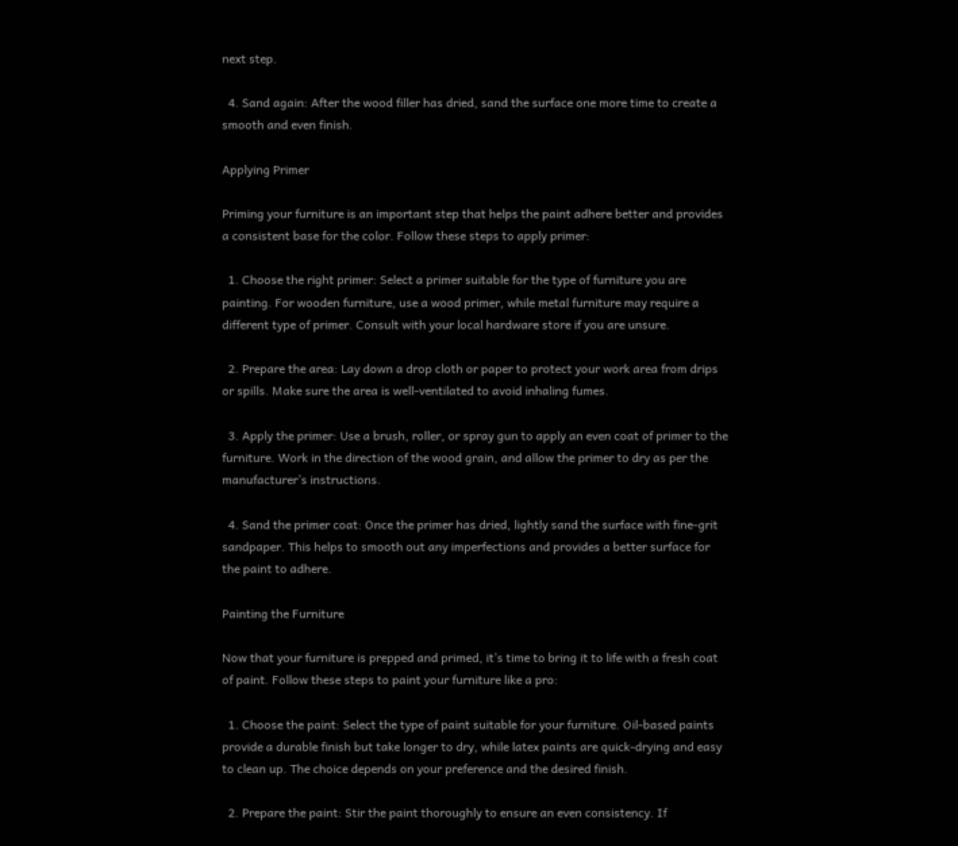next step.

  4. Sand again: After the wood filler has dried, sand the surface one more time to create a smooth and even finish.

Applying Primer

Priming your furniture is an important step that helps the paint adhere better and provides a consistent base for the color. Follow these steps to apply primer:

  1. Choose the right primer: Select a primer suitable for the type of furniture you are painting. For wooden furniture, use a wood primer, while metal furniture may require a different type of primer. Consult with your local hardware store if you are unsure.

  2. Prepare the area: Lay down a drop cloth or paper to protect your work area from drips or spills. Make sure the area is well-ventilated to avoid inhaling fumes.

  3. Apply the primer: Use a brush, roller, or spray gun to apply an even coat of primer to the furniture. Work in the direction of the wood grain, and allow the primer to dry as per the manufacturer’s instructions.

  4. Sand the primer coat: Once the primer has dried, lightly sand the surface with fine-grit sandpaper. This helps to smooth out any imperfections and provides a better surface for the paint to adhere.

Painting the Furniture

Now that your furniture is prepped and primed, it’s time to bring it to life with a fresh coat of paint. Follow these steps to paint your furniture like a pro:

  1. Choose the paint: Select the type of paint suitable for your furniture. Oil-based paints provide a durable finish but take longer to dry, while latex paints are quick-drying and easy to clean up. The choice depends on your preference and the desired finish.

  2. Prepare the paint: Stir the paint thoroughly to ensure an even consistency. If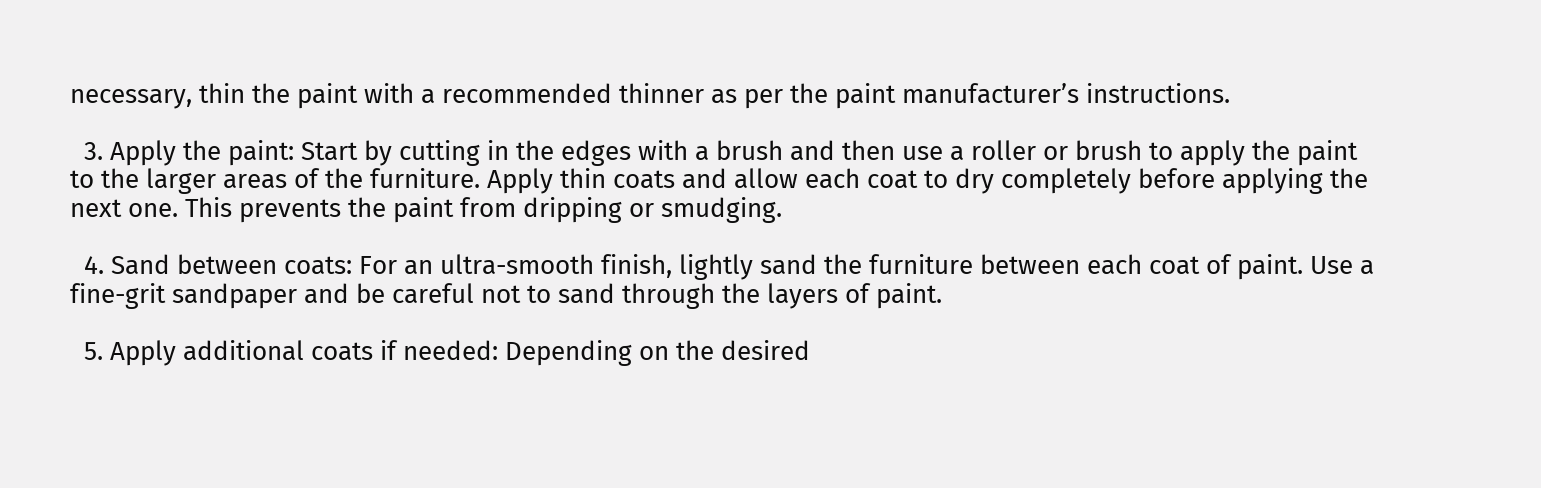necessary, thin the paint with a recommended thinner as per the paint manufacturer’s instructions.

  3. Apply the paint: Start by cutting in the edges with a brush and then use a roller or brush to apply the paint to the larger areas of the furniture. Apply thin coats and allow each coat to dry completely before applying the next one. This prevents the paint from dripping or smudging.

  4. Sand between coats: For an ultra-smooth finish, lightly sand the furniture between each coat of paint. Use a fine-grit sandpaper and be careful not to sand through the layers of paint.

  5. Apply additional coats if needed: Depending on the desired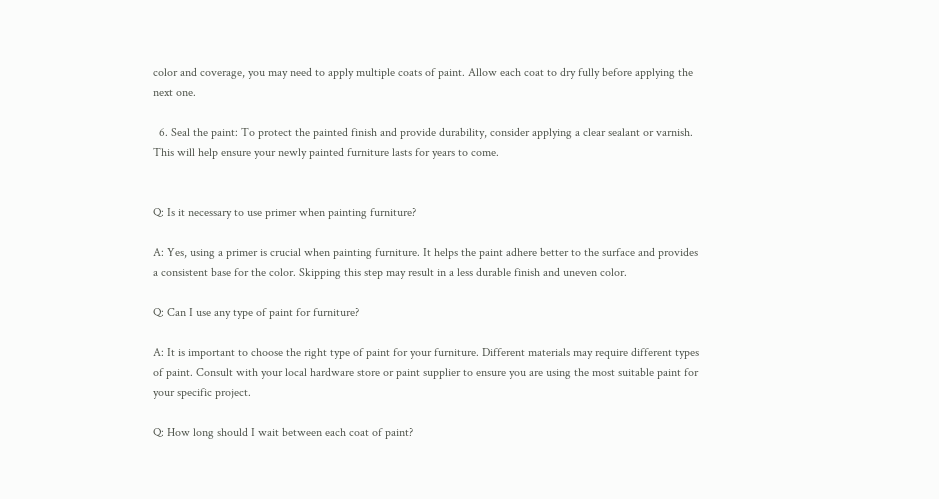color and coverage, you may need to apply multiple coats of paint. Allow each coat to dry fully before applying the next one.

  6. Seal the paint: To protect the painted finish and provide durability, consider applying a clear sealant or varnish. This will help ensure your newly painted furniture lasts for years to come.


Q: Is it necessary to use primer when painting furniture?

A: Yes, using a primer is crucial when painting furniture. It helps the paint adhere better to the surface and provides a consistent base for the color. Skipping this step may result in a less durable finish and uneven color.

Q: Can I use any type of paint for furniture?

A: It is important to choose the right type of paint for your furniture. Different materials may require different types of paint. Consult with your local hardware store or paint supplier to ensure you are using the most suitable paint for your specific project.

Q: How long should I wait between each coat of paint?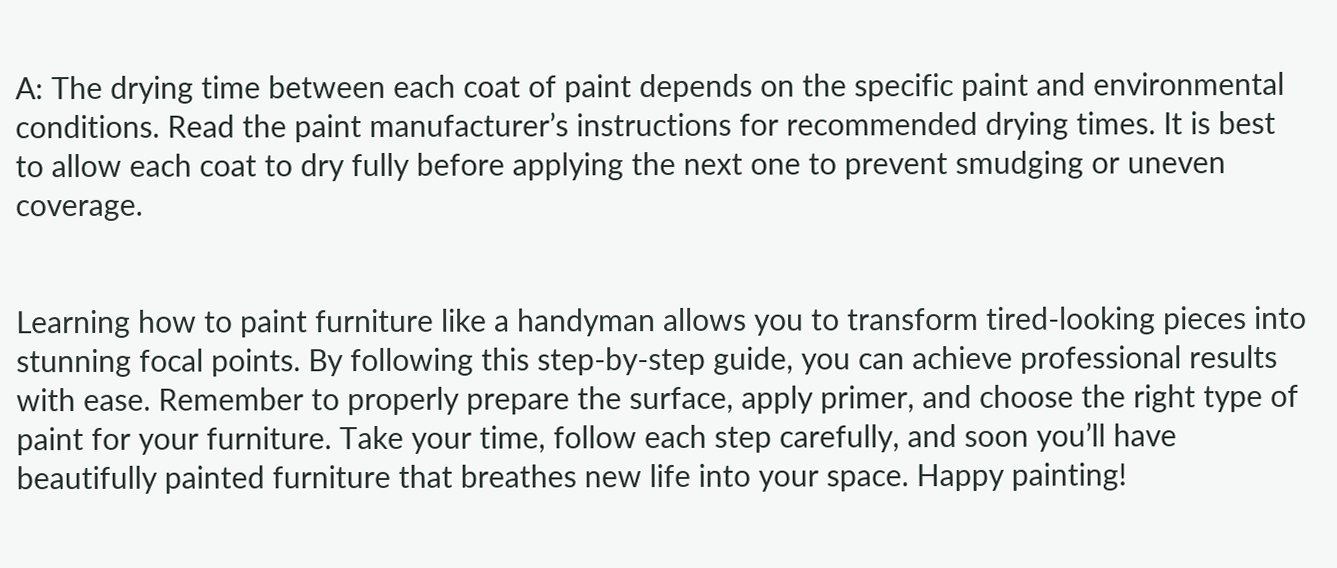A: The drying time between each coat of paint depends on the specific paint and environmental conditions. Read the paint manufacturer’s instructions for recommended drying times. It is best to allow each coat to dry fully before applying the next one to prevent smudging or uneven coverage.


Learning how to paint furniture like a handyman allows you to transform tired-looking pieces into stunning focal points. By following this step-by-step guide, you can achieve professional results with ease. Remember to properly prepare the surface, apply primer, and choose the right type of paint for your furniture. Take your time, follow each step carefully, and soon you’ll have beautifully painted furniture that breathes new life into your space. Happy painting!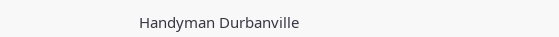Handyman Durbanville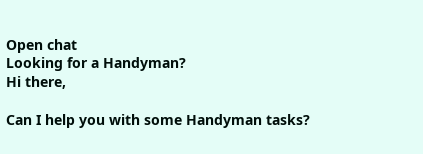Open chat
Looking for a Handyman?
Hi there,

Can I help you with some Handyman tasks?